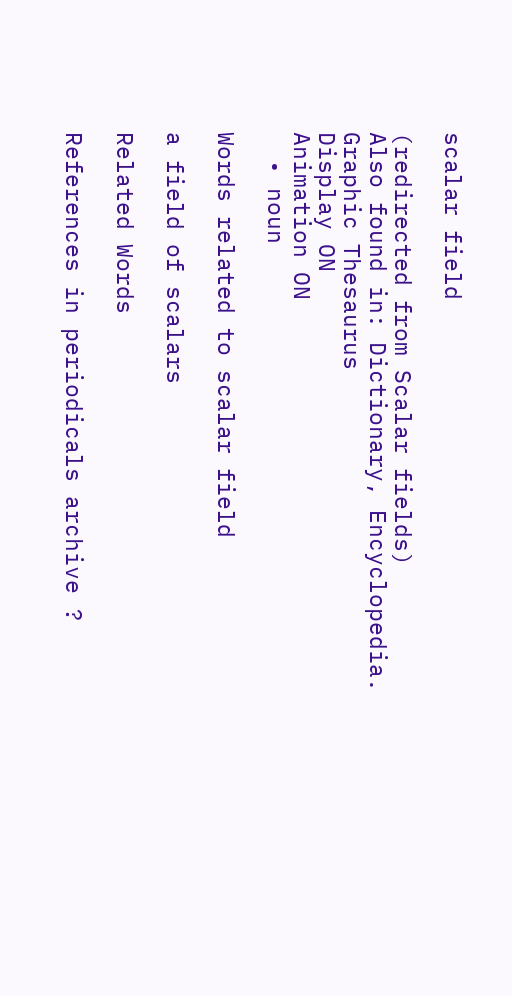scalar field

(redirected from Scalar fields)
Also found in: Dictionary, Encyclopedia.
Graphic Thesaurus
Display ON
Animation ON
  • noun

Words related to scalar field

a field of scalars

Related Words

References in periodicals archive ?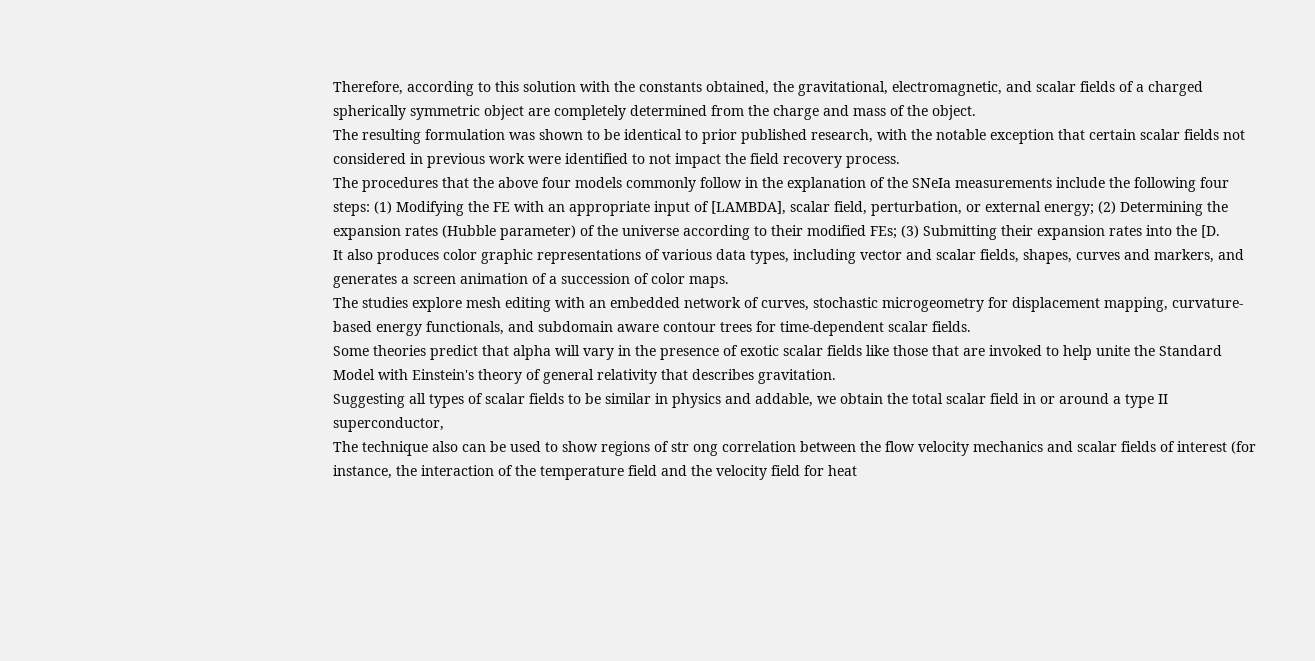Therefore, according to this solution with the constants obtained, the gravitational, electromagnetic, and scalar fields of a charged spherically symmetric object are completely determined from the charge and mass of the object.
The resulting formulation was shown to be identical to prior published research, with the notable exception that certain scalar fields not considered in previous work were identified to not impact the field recovery process.
The procedures that the above four models commonly follow in the explanation of the SNeIa measurements include the following four steps: (1) Modifying the FE with an appropriate input of [LAMBDA], scalar field, perturbation, or external energy; (2) Determining the expansion rates (Hubble parameter) of the universe according to their modified FEs; (3) Submitting their expansion rates into the [D.
It also produces color graphic representations of various data types, including vector and scalar fields, shapes, curves and markers, and generates a screen animation of a succession of color maps.
The studies explore mesh editing with an embedded network of curves, stochastic microgeometry for displacement mapping, curvature-based energy functionals, and subdomain aware contour trees for time-dependent scalar fields.
Some theories predict that alpha will vary in the presence of exotic scalar fields like those that are invoked to help unite the Standard Model with Einstein's theory of general relativity that describes gravitation.
Suggesting all types of scalar fields to be similar in physics and addable, we obtain the total scalar field in or around a type II superconductor,
The technique also can be used to show regions of str ong correlation between the flow velocity mechanics and scalar fields of interest (for instance, the interaction of the temperature field and the velocity field for heat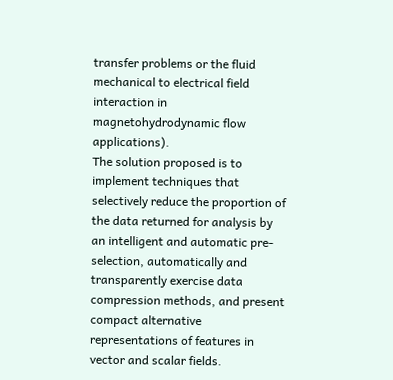transfer problems or the fluid mechanical to electrical field interaction in magnetohydrodynamic flow applications).
The solution proposed is to implement techniques that selectively reduce the proportion of the data returned for analysis by an intelligent and automatic pre-selection, automatically and transparently exercise data compression methods, and present compact alternative representations of features in vector and scalar fields.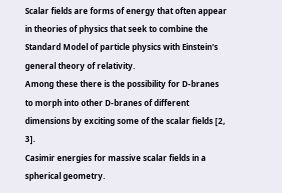Scalar fields are forms of energy that often appear in theories of physics that seek to combine the Standard Model of particle physics with Einstein's general theory of relativity.
Among these there is the possibility for D-branes to morph into other D-branes of different dimensions by exciting some of the scalar fields [2, 3].
Casimir energies for massive scalar fields in a spherical geometry.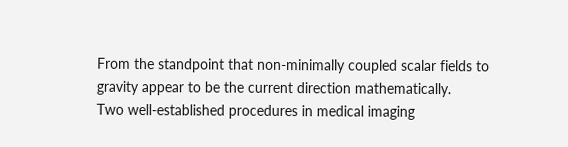From the standpoint that non-minimally coupled scalar fields to gravity appear to be the current direction mathematically.
Two well-established procedures in medical imaging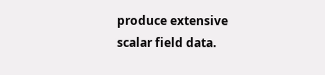produce extensive scalar field data.